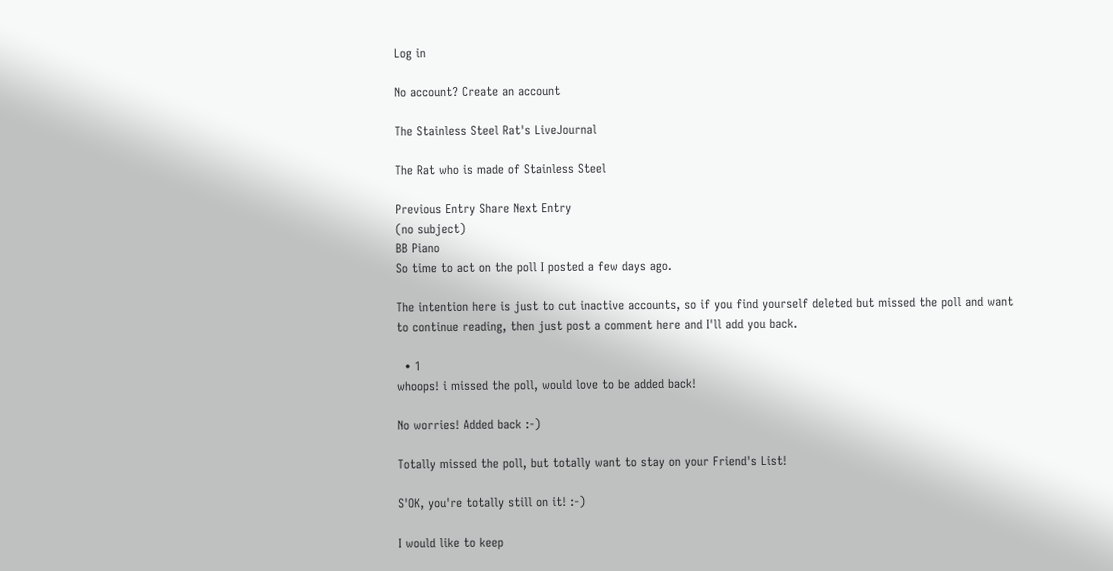Log in

No account? Create an account

The Stainless Steel Rat's LiveJournal

The Rat who is made of Stainless Steel

Previous Entry Share Next Entry
(no subject)
BB Piano
So time to act on the poll I posted a few days ago.

The intention here is just to cut inactive accounts, so if you find yourself deleted but missed the poll and want to continue reading, then just post a comment here and I'll add you back.

  • 1
whoops! i missed the poll, would love to be added back!

No worries! Added back :-)

Totally missed the poll, but totally want to stay on your Friend's List!

S'OK, you're totally still on it! :-)

I would like to keep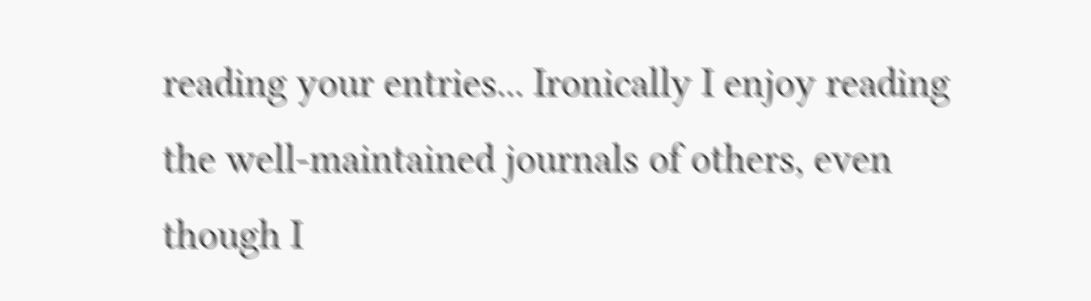reading your entries... Ironically I enjoy reading the well-maintained journals of others, even though I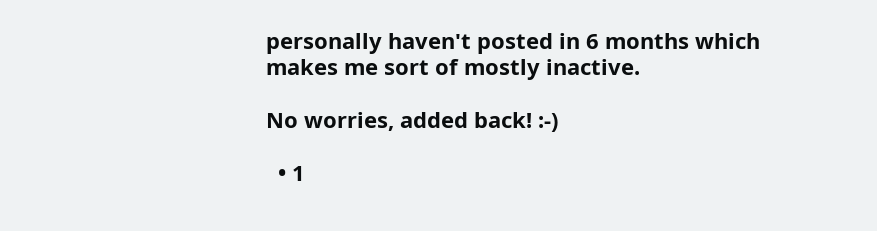personally haven't posted in 6 months which makes me sort of mostly inactive.

No worries, added back! :-)

  • 1